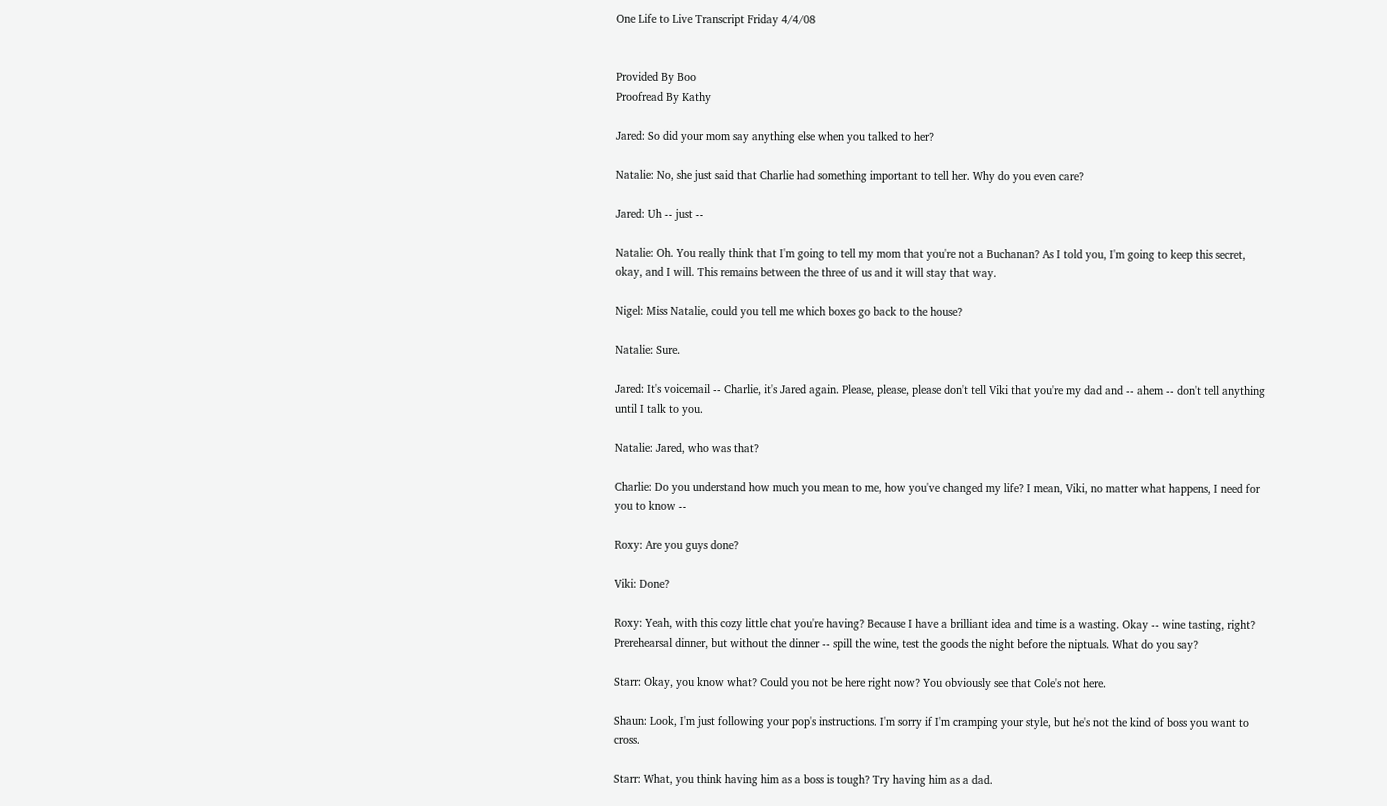One Life to Live Transcript Friday 4/4/08


Provided By Boo
Proofread By Kathy

Jared: So did your mom say anything else when you talked to her?

Natalie: No, she just said that Charlie had something important to tell her. Why do you even care?

Jared: Uh -- just --

Natalie: Oh. You really think that I'm going to tell my mom that you're not a Buchanan? As I told you, I'm going to keep this secret, okay, and I will. This remains between the three of us and it will stay that way.

Nigel: Miss Natalie, could you tell me which boxes go back to the house?

Natalie: Sure.

Jared: It's voicemail -- Charlie, it's Jared again. Please, please, please don't tell Viki that you're my dad and -- ahem -- don't tell anything until I talk to you.

Natalie: Jared, who was that?

Charlie: Do you understand how much you mean to me, how you've changed my life? I mean, Viki, no matter what happens, I need for you to know --

Roxy: Are you guys done?

Viki: Done?

Roxy: Yeah, with this cozy little chat you're having? Because I have a brilliant idea and time is a wasting. Okay -- wine tasting, right? Prerehearsal dinner, but without the dinner -- spill the wine, test the goods the night before the niptuals. What do you say?

Starr: Okay, you know what? Could you not be here right now? You obviously see that Cole's not here.

Shaun: Look, I'm just following your pop's instructions. I'm sorry if I'm cramping your style, but he's not the kind of boss you want to cross.

Starr: What, you think having him as a boss is tough? Try having him as a dad.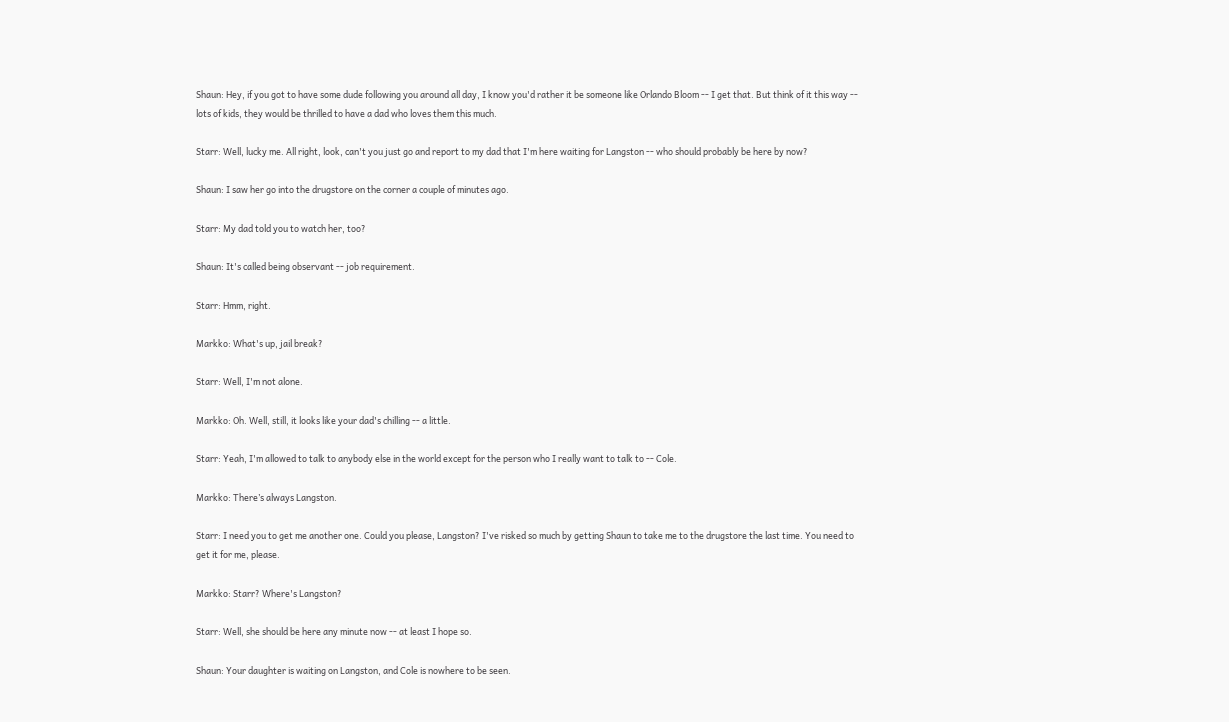Shaun: Hey, if you got to have some dude following you around all day, I know you'd rather it be someone like Orlando Bloom -- I get that. But think of it this way -- lots of kids, they would be thrilled to have a dad who loves them this much.

Starr: Well, lucky me. All right, look, can't you just go and report to my dad that I'm here waiting for Langston -- who should probably be here by now?

Shaun: I saw her go into the drugstore on the corner a couple of minutes ago.

Starr: My dad told you to watch her, too?

Shaun: It's called being observant -- job requirement.

Starr: Hmm, right.

Markko: What's up, jail break?

Starr: Well, I'm not alone.

Markko: Oh. Well, still, it looks like your dad's chilling -- a little.

Starr: Yeah, I'm allowed to talk to anybody else in the world except for the person who I really want to talk to -- Cole.

Markko: There’s always Langston.

Starr: I need you to get me another one. Could you please, Langston? I've risked so much by getting Shaun to take me to the drugstore the last time. You need to get it for me, please.

Markko: Starr? Where's Langston?

Starr: Well, she should be here any minute now -- at least I hope so.

Shaun: Your daughter is waiting on Langston, and Cole is nowhere to be seen.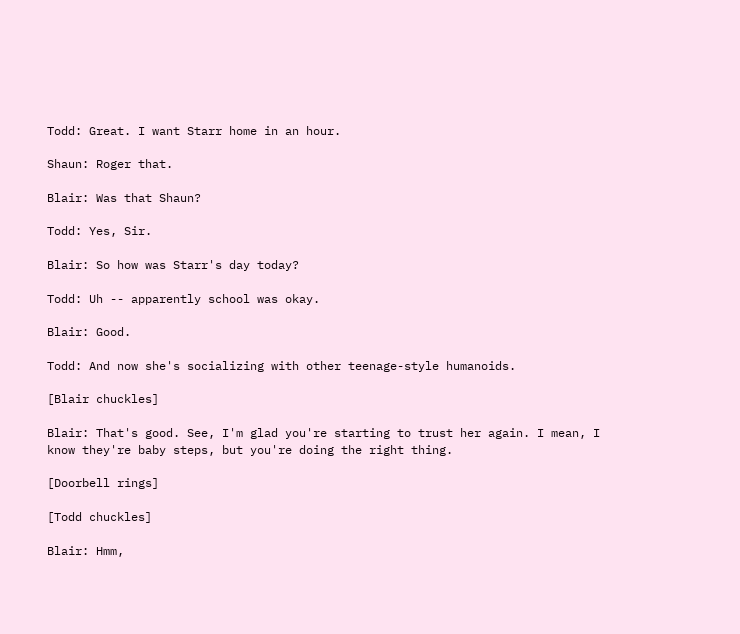Todd: Great. I want Starr home in an hour.

Shaun: Roger that.

Blair: Was that Shaun?

Todd: Yes, Sir.

Blair: So how was Starr's day today?

Todd: Uh -- apparently school was okay.

Blair: Good.

Todd: And now she's socializing with other teenage-style humanoids.

[Blair chuckles]

Blair: That's good. See, I'm glad you're starting to trust her again. I mean, I know they're baby steps, but you're doing the right thing.

[Doorbell rings]

[Todd chuckles]

Blair: Hmm,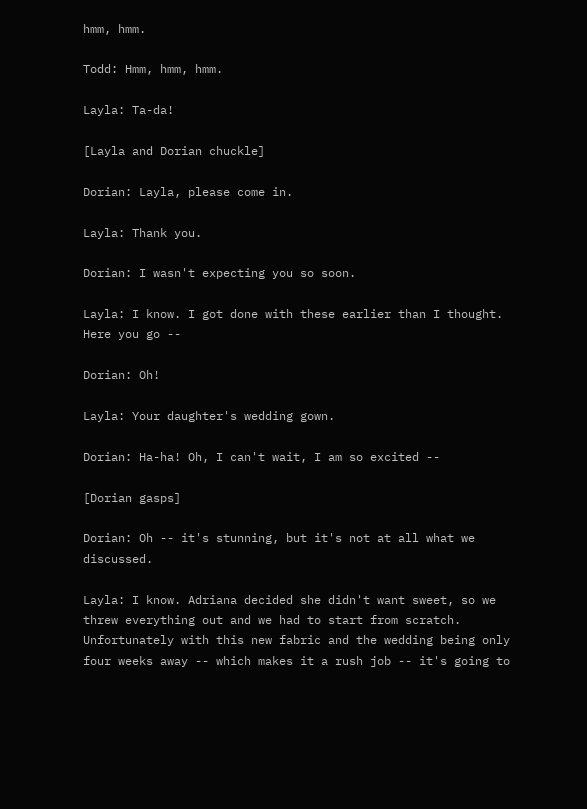hmm, hmm.

Todd: Hmm, hmm, hmm.

Layla: Ta-da!

[Layla and Dorian chuckle]

Dorian: Layla, please come in.

Layla: Thank you.

Dorian: I wasn't expecting you so soon.

Layla: I know. I got done with these earlier than I thought. Here you go --

Dorian: Oh!

Layla: Your daughter's wedding gown.

Dorian: Ha-ha! Oh, I can't wait, I am so excited --

[Dorian gasps]

Dorian: Oh -- it's stunning, but it's not at all what we discussed.

Layla: I know. Adriana decided she didn't want sweet, so we threw everything out and we had to start from scratch. Unfortunately with this new fabric and the wedding being only four weeks away -- which makes it a rush job -- it's going to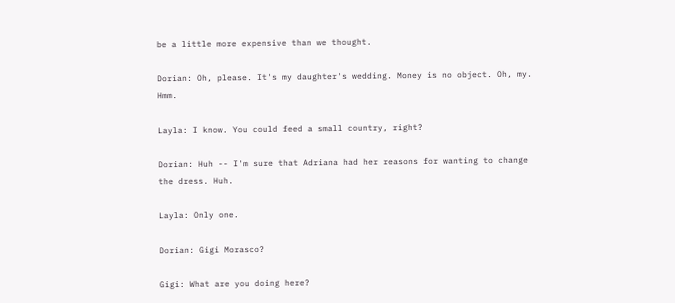be a little more expensive than we thought.

Dorian: Oh, please. It's my daughter's wedding. Money is no object. Oh, my. Hmm.

Layla: I know. You could feed a small country, right?

Dorian: Huh -- I'm sure that Adriana had her reasons for wanting to change the dress. Huh.

Layla: Only one.

Dorian: Gigi Morasco?

Gigi: What are you doing here?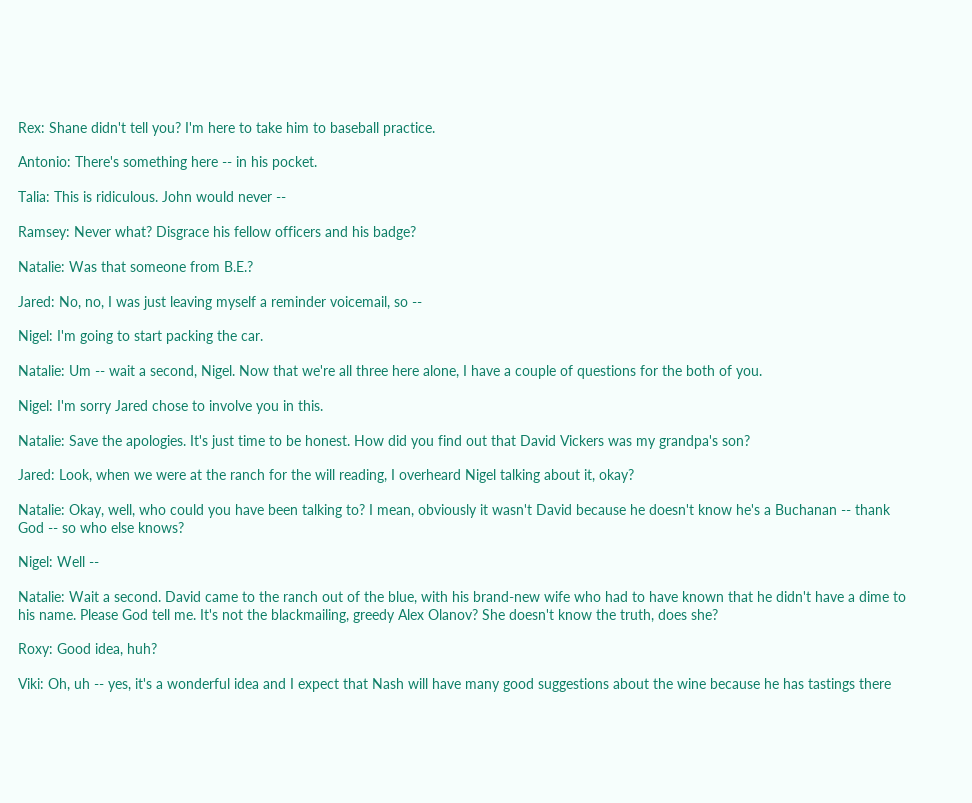Rex: Shane didn't tell you? I'm here to take him to baseball practice.

Antonio: There's something here -- in his pocket.

Talia: This is ridiculous. John would never --

Ramsey: Never what? Disgrace his fellow officers and his badge?

Natalie: Was that someone from B.E.?

Jared: No, no, I was just leaving myself a reminder voicemail, so --

Nigel: I'm going to start packing the car.

Natalie: Um -- wait a second, Nigel. Now that we're all three here alone, I have a couple of questions for the both of you.

Nigel: I'm sorry Jared chose to involve you in this.

Natalie: Save the apologies. It's just time to be honest. How did you find out that David Vickers was my grandpa's son?

Jared: Look, when we were at the ranch for the will reading, I overheard Nigel talking about it, okay?

Natalie: Okay, well, who could you have been talking to? I mean, obviously it wasn't David because he doesn't know he's a Buchanan -- thank God -- so who else knows?

Nigel: Well --

Natalie: Wait a second. David came to the ranch out of the blue, with his brand-new wife who had to have known that he didn't have a dime to his name. Please God tell me. It's not the blackmailing, greedy Alex Olanov? She doesn't know the truth, does she?

Roxy: Good idea, huh?

Viki: Oh, uh -- yes, it's a wonderful idea and I expect that Nash will have many good suggestions about the wine because he has tastings there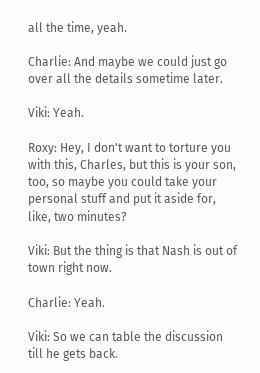all the time, yeah.

Charlie: And maybe we could just go over all the details sometime later.

Viki: Yeah.

Roxy: Hey, I don't want to torture you with this, Charles, but this is your son, too, so maybe you could take your personal stuff and put it aside for, like, two minutes?

Viki: But the thing is that Nash is out of town right now.

Charlie: Yeah.

Viki: So we can table the discussion till he gets back.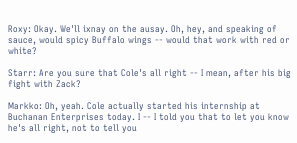Roxy: Okay. We'll ixnay on the ausay. Oh, hey, and speaking of sauce, would spicy Buffalo wings -- would that work with red or white?

Starr: Are you sure that Cole's all right -- I mean, after his big fight with Zack?

Markko: Oh, yeah. Cole actually started his internship at Buchanan Enterprises today. I -- I told you that to let you know he's all right, not to tell you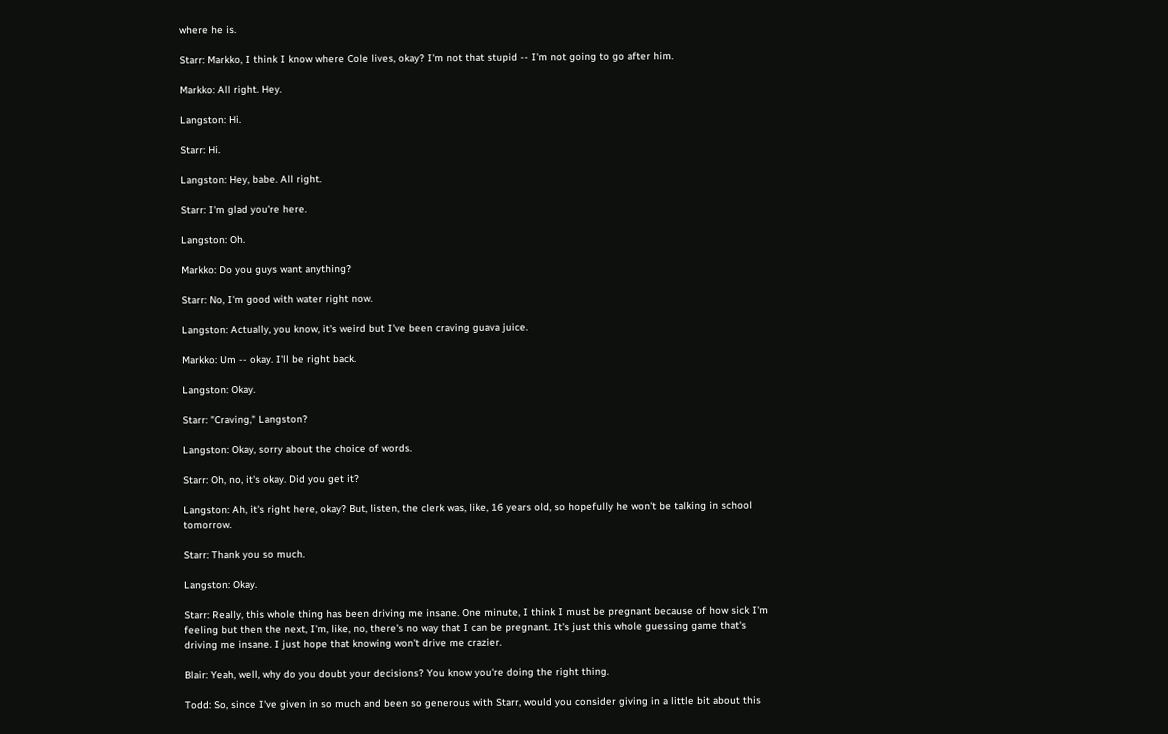where he is.

Starr: Markko, I think I know where Cole lives, okay? I'm not that stupid -- I'm not going to go after him.

Markko: All right. Hey.

Langston: Hi.

Starr: Hi.

Langston: Hey, babe. All right.

Starr: I'm glad you're here.

Langston: Oh.

Markko: Do you guys want anything?

Starr: No, I'm good with water right now.

Langston: Actually, you know, it's weird but I've been craving guava juice.

Markko: Um -- okay. I'll be right back.

Langston: Okay.

Starr: "Craving," Langston?

Langston: Okay, sorry about the choice of words.

Starr: Oh, no, it's okay. Did you get it?

Langston: Ah, it's right here, okay? But, listen, the clerk was, like, 16 years old, so hopefully he won't be talking in school tomorrow.

Starr: Thank you so much.

Langston: Okay.

Starr: Really, this whole thing has been driving me insane. One minute, I think I must be pregnant because of how sick I'm feeling but then the next, I'm, like, no, there's no way that I can be pregnant. It's just this whole guessing game that's driving me insane. I just hope that knowing won't drive me crazier.

Blair: Yeah, well, why do you doubt your decisions? You know you're doing the right thing.

Todd: So, since I've given in so much and been so generous with Starr, would you consider giving in a little bit about this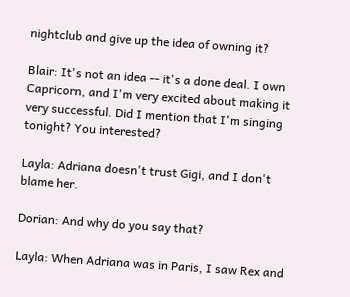nightclub and give up the idea of owning it?

Blair: It's not an idea -- it's a done deal. I own Capricorn, and I'm very excited about making it very successful. Did I mention that I'm singing tonight? You interested?

Layla: Adriana doesn't trust Gigi, and I don't blame her.

Dorian: And why do you say that?

Layla: When Adriana was in Paris, I saw Rex and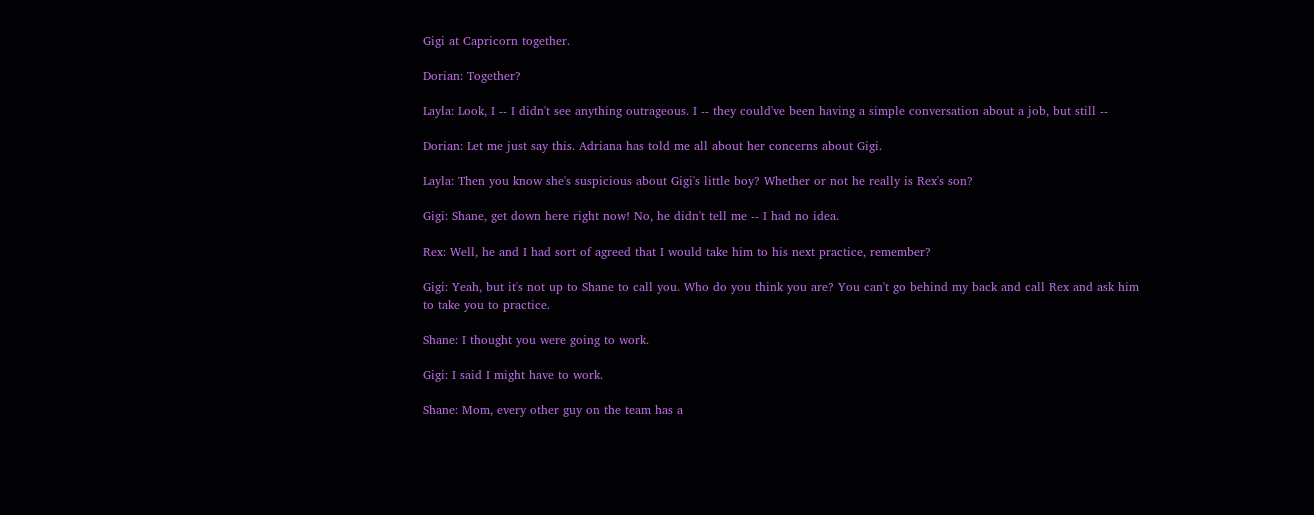Gigi at Capricorn together.

Dorian: Together?

Layla: Look, I -- I didn't see anything outrageous. I -- they could've been having a simple conversation about a job, but still --

Dorian: Let me just say this. Adriana has told me all about her concerns about Gigi.

Layla: Then you know she's suspicious about Gigi's little boy? Whether or not he really is Rex's son?

Gigi: Shane, get down here right now! No, he didn't tell me -- I had no idea.

Rex: Well, he and I had sort of agreed that I would take him to his next practice, remember?

Gigi: Yeah, but it's not up to Shane to call you. Who do you think you are? You can't go behind my back and call Rex and ask him to take you to practice.

Shane: I thought you were going to work.

Gigi: I said I might have to work.

Shane: Mom, every other guy on the team has a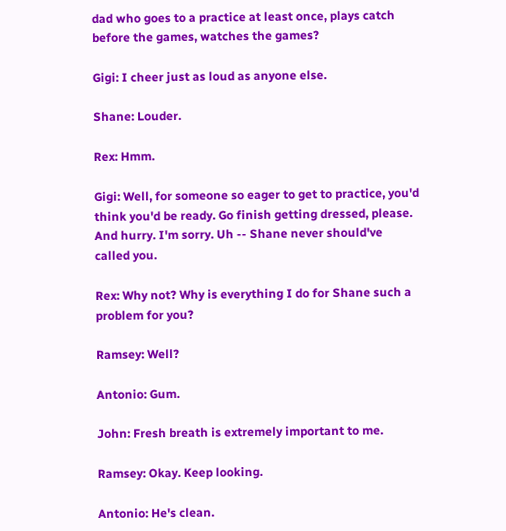dad who goes to a practice at least once, plays catch before the games, watches the games?

Gigi: I cheer just as loud as anyone else.

Shane: Louder.

Rex: Hmm.

Gigi: Well, for someone so eager to get to practice, you'd think you'd be ready. Go finish getting dressed, please. And hurry. I'm sorry. Uh -- Shane never should've called you.

Rex: Why not? Why is everything I do for Shane such a problem for you?

Ramsey: Well?

Antonio: Gum.

John: Fresh breath is extremely important to me.

Ramsey: Okay. Keep looking.

Antonio: He's clean.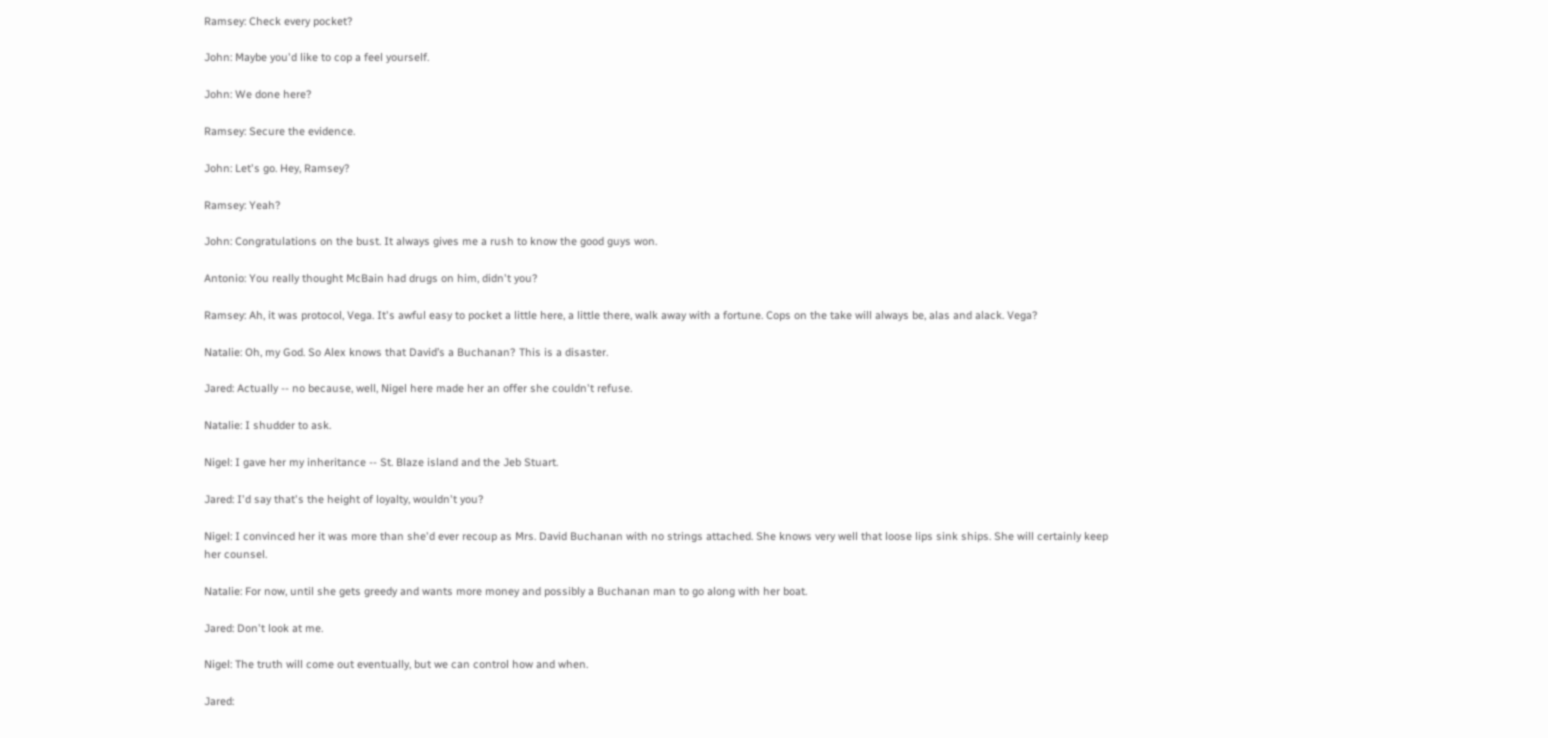Ramsey: Check every pocket?

John: Maybe you'd like to cop a feel yourself.

John: We done here?

Ramsey: Secure the evidence.

John: Let's go. Hey, Ramsey?

Ramsey: Yeah?

John: Congratulations on the bust. It always gives me a rush to know the good guys won.

Antonio: You really thought McBain had drugs on him, didn't you?

Ramsey: Ah, it was protocol, Vega. It's awful easy to pocket a little here, a little there, walk away with a fortune. Cops on the take will always be, alas and alack. Vega?

Natalie: Oh, my God. So Alex knows that David’s a Buchanan? This is a disaster.

Jared: Actually -- no because, well, Nigel here made her an offer she couldn't refuse.

Natalie: I shudder to ask.

Nigel: I gave her my inheritance -- St. Blaze island and the Jeb Stuart.

Jared: I'd say that's the height of loyalty, wouldn't you?

Nigel: I convinced her it was more than she'd ever recoup as Mrs. David Buchanan with no strings attached. She knows very well that loose lips sink ships. She will certainly keep her counsel.

Natalie: For now, until she gets greedy and wants more money and possibly a Buchanan man to go along with her boat.

Jared: Don't look at me.

Nigel: The truth will come out eventually, but we can control how and when.

Jared: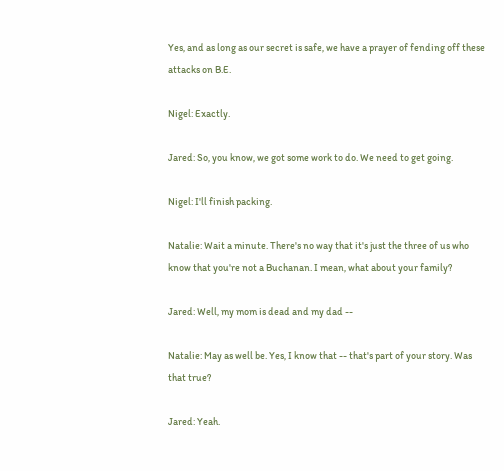Yes, and as long as our secret is safe, we have a prayer of fending off these attacks on B.E.

Nigel: Exactly.

Jared: So, you know, we got some work to do. We need to get going.

Nigel: I'll finish packing.

Natalie: Wait a minute. There's no way that it's just the three of us who know that you're not a Buchanan. I mean, what about your family?

Jared: Well, my mom is dead and my dad --

Natalie: May as well be. Yes, I know that -- that's part of your story. Was that true?

Jared: Yeah.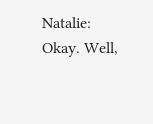Natalie: Okay. Well,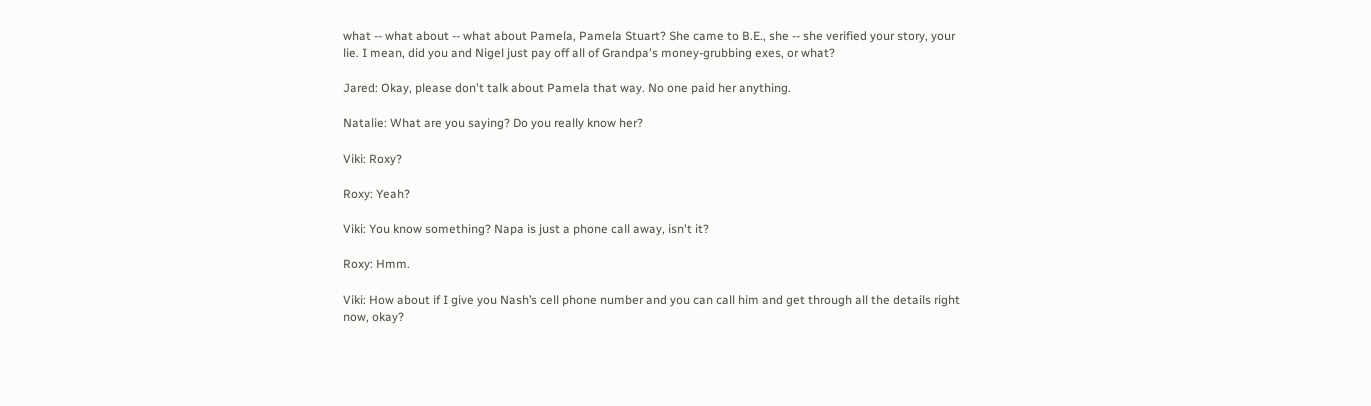what -- what about -- what about Pamela, Pamela Stuart? She came to B.E., she -- she verified your story, your lie. I mean, did you and Nigel just pay off all of Grandpa's money-grubbing exes, or what?

Jared: Okay, please don't talk about Pamela that way. No one paid her anything.

Natalie: What are you saying? Do you really know her?

Viki: Roxy?

Roxy: Yeah?

Viki: You know something? Napa is just a phone call away, isn't it?

Roxy: Hmm.

Viki: How about if I give you Nash’s cell phone number and you can call him and get through all the details right now, okay?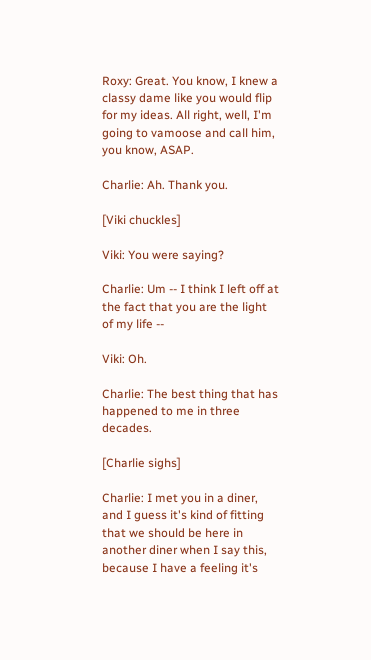Roxy: Great. You know, I knew a classy dame like you would flip for my ideas. All right, well, I'm going to vamoose and call him, you know, ASAP.

Charlie: Ah. Thank you.

[Viki chuckles]

Viki: You were saying?

Charlie: Um -- I think I left off at the fact that you are the light of my life --

Viki: Oh.

Charlie: The best thing that has happened to me in three decades.

[Charlie sighs]

Charlie: I met you in a diner, and I guess it's kind of fitting that we should be here in another diner when I say this, because I have a feeling it's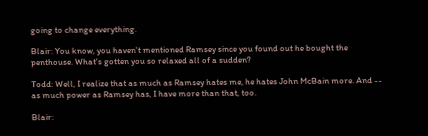going to change everything.

Blair: You know, you haven't mentioned Ramsey since you found out he bought the penthouse. What's gotten you so relaxed all of a sudden?

Todd: Well, I realize that as much as Ramsey hates me, he hates John McBain more. And -- as much power as Ramsey has, I have more than that, too.

Blair: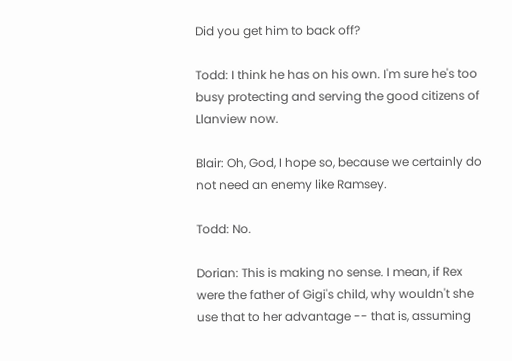Did you get him to back off?

Todd: I think he has on his own. I'm sure he's too busy protecting and serving the good citizens of Llanview now.

Blair: Oh, God, I hope so, because we certainly do not need an enemy like Ramsey.

Todd: No.

Dorian: This is making no sense. I mean, if Rex were the father of Gigi's child, why wouldn't she use that to her advantage -- that is, assuming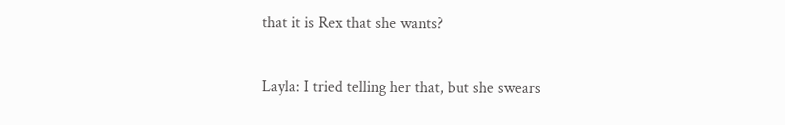that it is Rex that she wants?

Layla: I tried telling her that, but she swears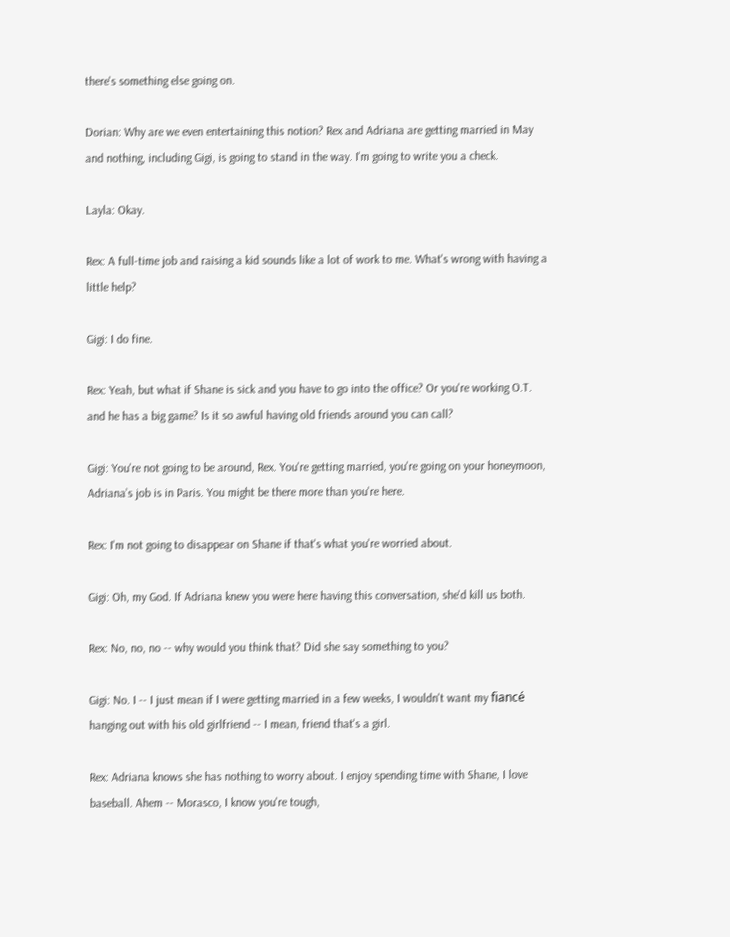there's something else going on.

Dorian: Why are we even entertaining this notion? Rex and Adriana are getting married in May and nothing, including Gigi, is going to stand in the way. I'm going to write you a check.

Layla: Okay.

Rex: A full-time job and raising a kid sounds like a lot of work to me. What's wrong with having a little help?

Gigi: I do fine.

Rex: Yeah, but what if Shane is sick and you have to go into the office? Or you're working O.T. and he has a big game? Is it so awful having old friends around you can call?

Gigi: You're not going to be around, Rex. You're getting married, you're going on your honeymoon, Adriana’s job is in Paris. You might be there more than you're here.

Rex: I'm not going to disappear on Shane if that's what you're worried about.

Gigi: Oh, my God. If Adriana knew you were here having this conversation, she'd kill us both.

Rex: No, no, no -- why would you think that? Did she say something to you?

Gigi: No. I -- I just mean if I were getting married in a few weeks, I wouldn't want my fiancé hanging out with his old girlfriend -- I mean, friend that's a girl.

Rex: Adriana knows she has nothing to worry about. I enjoy spending time with Shane, I love baseball. Ahem -- Morasco, I know you're tough,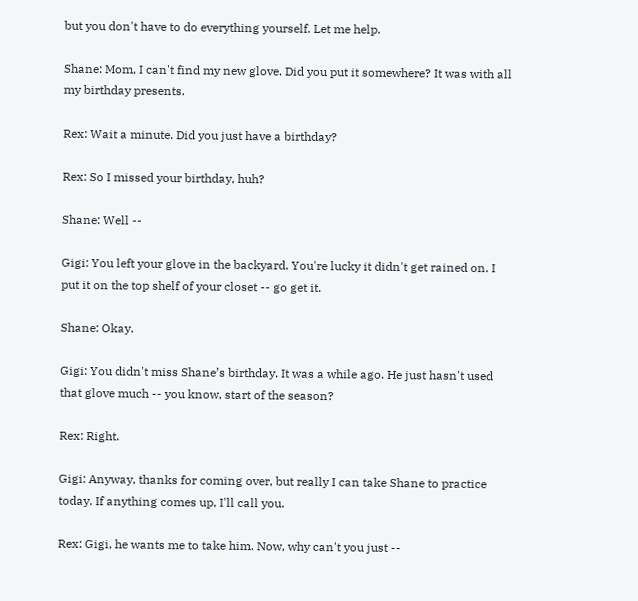but you don't have to do everything yourself. Let me help.

Shane: Mom, I can't find my new glove. Did you put it somewhere? It was with all my birthday presents.

Rex: Wait a minute. Did you just have a birthday?

Rex: So I missed your birthday, huh?

Shane: Well --

Gigi: You left your glove in the backyard. You're lucky it didn't get rained on. I put it on the top shelf of your closet -- go get it.

Shane: Okay.

Gigi: You didn't miss Shane’s birthday. It was a while ago. He just hasn't used that glove much -- you know, start of the season?

Rex: Right.

Gigi: Anyway, thanks for coming over, but really I can take Shane to practice today. If anything comes up, I'll call you.

Rex: Gigi, he wants me to take him. Now, why can't you just --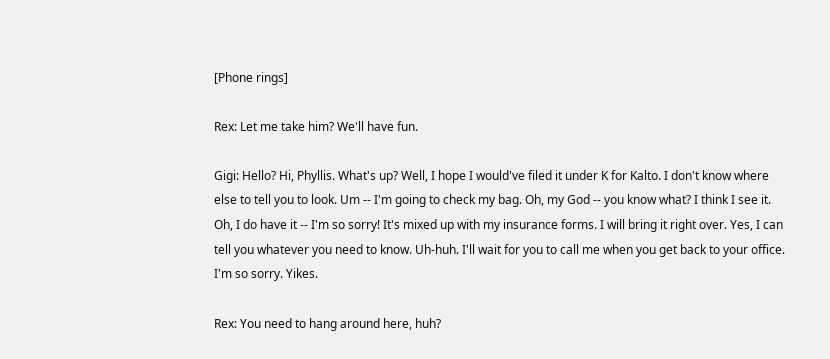[Phone rings]

Rex: Let me take him? We'll have fun.

Gigi: Hello? Hi, Phyllis. What's up? Well, I hope I would've filed it under K for Kalto. I don't know where else to tell you to look. Um -- I'm going to check my bag. Oh, my God -- you know what? I think I see it. Oh, I do have it -- I'm so sorry! It's mixed up with my insurance forms. I will bring it right over. Yes, I can tell you whatever you need to know. Uh-huh. I'll wait for you to call me when you get back to your office. I'm so sorry. Yikes.

Rex: You need to hang around here, huh?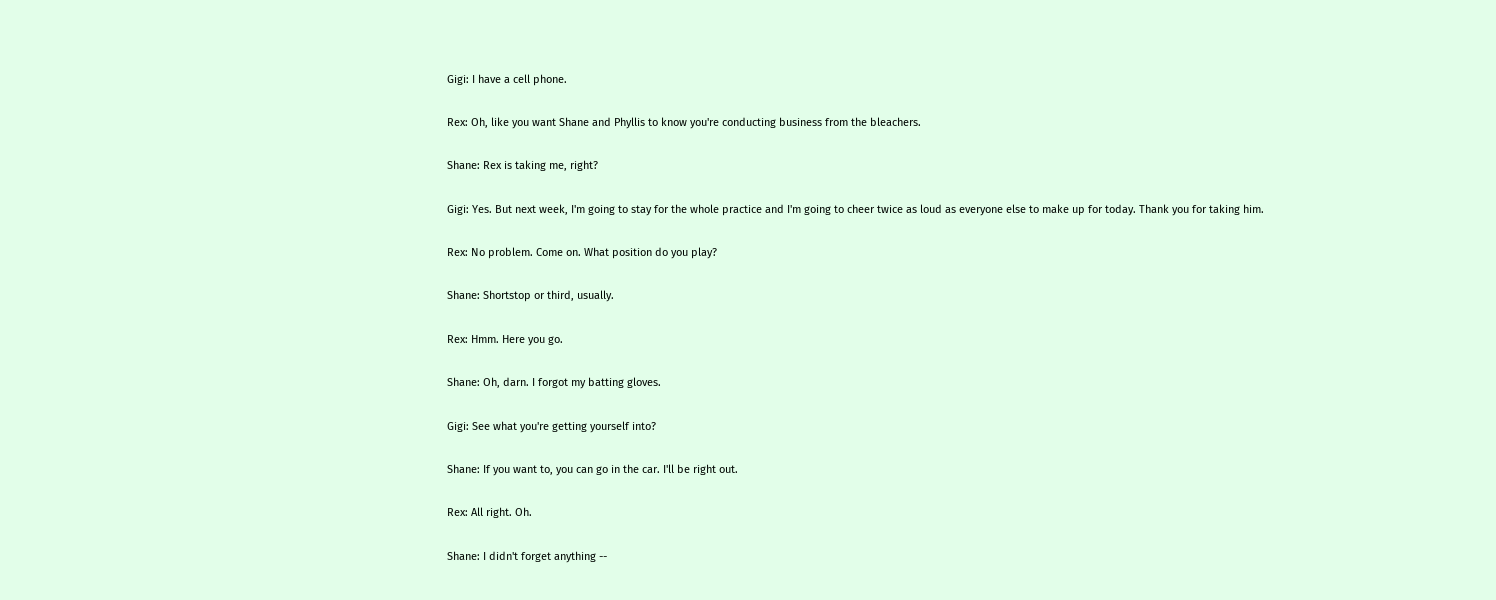Gigi: I have a cell phone.

Rex: Oh, like you want Shane and Phyllis to know you're conducting business from the bleachers.

Shane: Rex is taking me, right?

Gigi: Yes. But next week, I'm going to stay for the whole practice and I'm going to cheer twice as loud as everyone else to make up for today. Thank you for taking him.

Rex: No problem. Come on. What position do you play?

Shane: Shortstop or third, usually.

Rex: Hmm. Here you go.

Shane: Oh, darn. I forgot my batting gloves.

Gigi: See what you're getting yourself into?

Shane: If you want to, you can go in the car. I'll be right out.

Rex: All right. Oh.

Shane: I didn't forget anything --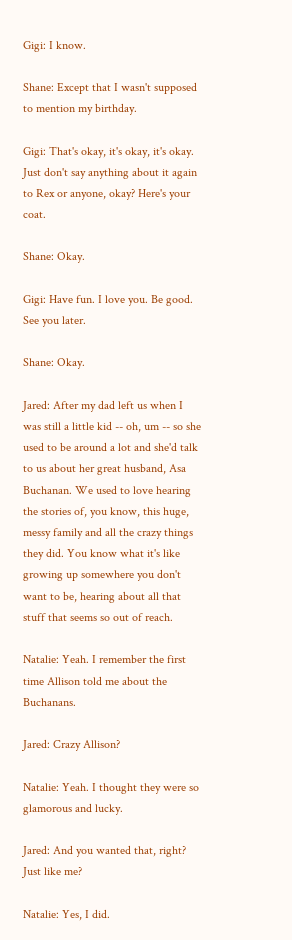Gigi: I know.

Shane: Except that I wasn't supposed to mention my birthday.

Gigi: That's okay, it's okay, it's okay. Just don't say anything about it again to Rex or anyone, okay? Here's your coat.

Shane: Okay.

Gigi: Have fun. I love you. Be good. See you later.

Shane: Okay.

Jared: After my dad left us when I was still a little kid -- oh, um -- so she used to be around a lot and she'd talk to us about her great husband, Asa Buchanan. We used to love hearing the stories of, you know, this huge, messy family and all the crazy things they did. You know what it's like growing up somewhere you don't want to be, hearing about all that stuff that seems so out of reach.

Natalie: Yeah. I remember the first time Allison told me about the Buchanans.

Jared: Crazy Allison?

Natalie: Yeah. I thought they were so glamorous and lucky.

Jared: And you wanted that, right? Just like me?

Natalie: Yes, I did.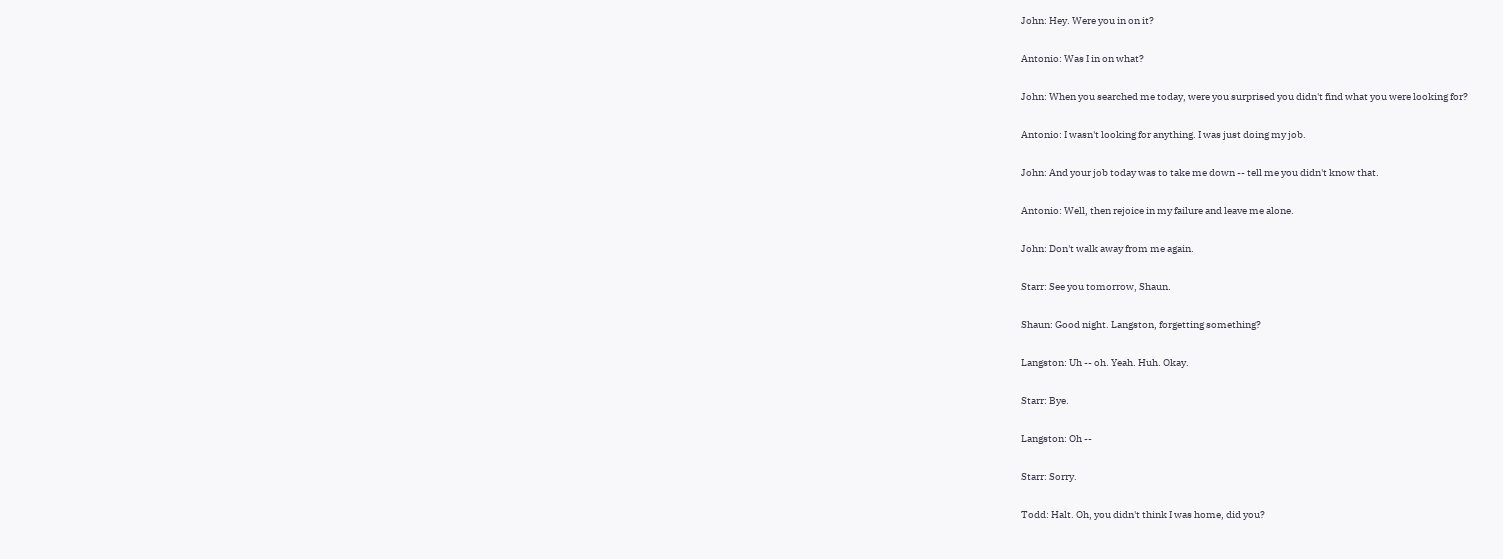John: Hey. Were you in on it?

Antonio: Was I in on what?

John: When you searched me today, were you surprised you didn't find what you were looking for?

Antonio: I wasn't looking for anything. I was just doing my job.

John: And your job today was to take me down -- tell me you didn't know that.

Antonio: Well, then rejoice in my failure and leave me alone.

John: Don't walk away from me again.

Starr: See you tomorrow, Shaun.

Shaun: Good night. Langston, forgetting something?

Langston: Uh -- oh. Yeah. Huh. Okay.

Starr: Bye.

Langston: Oh --

Starr: Sorry.

Todd: Halt. Oh, you didn't think I was home, did you?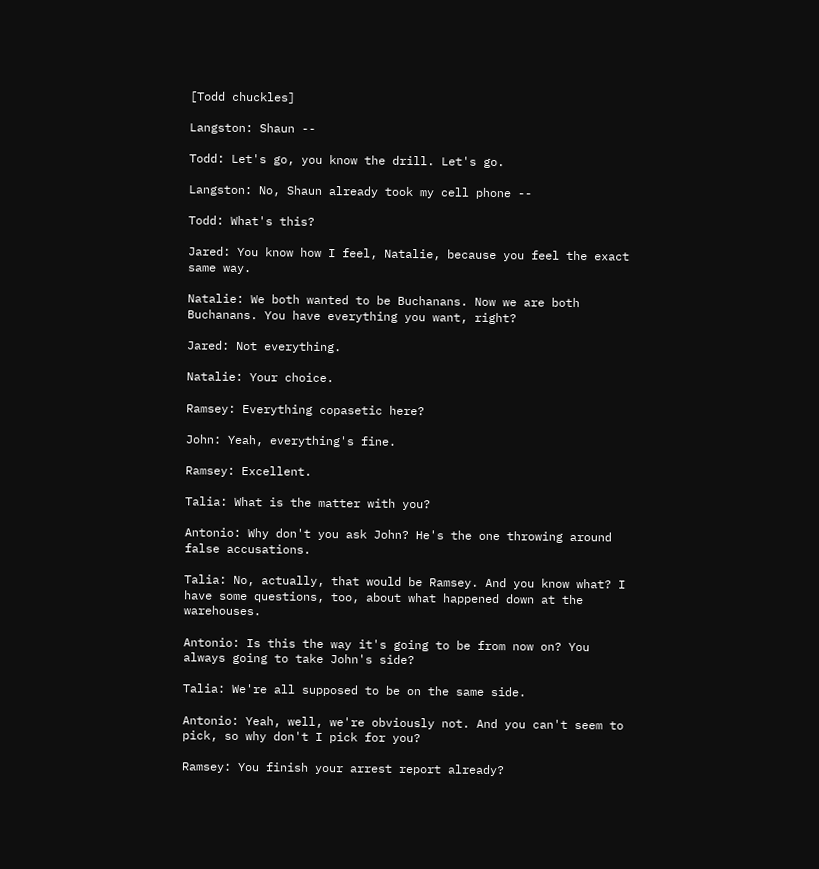[Todd chuckles]

Langston: Shaun --

Todd: Let's go, you know the drill. Let's go.

Langston: No, Shaun already took my cell phone --

Todd: What's this?

Jared: You know how I feel, Natalie, because you feel the exact same way.

Natalie: We both wanted to be Buchanans. Now we are both Buchanans. You have everything you want, right?

Jared: Not everything.

Natalie: Your choice.

Ramsey: Everything copasetic here?

John: Yeah, everything's fine.

Ramsey: Excellent.

Talia: What is the matter with you?

Antonio: Why don't you ask John? He's the one throwing around false accusations.

Talia: No, actually, that would be Ramsey. And you know what? I have some questions, too, about what happened down at the warehouses.

Antonio: Is this the way it's going to be from now on? You always going to take John's side?

Talia: We're all supposed to be on the same side.

Antonio: Yeah, well, we're obviously not. And you can't seem to pick, so why don't I pick for you?

Ramsey: You finish your arrest report already?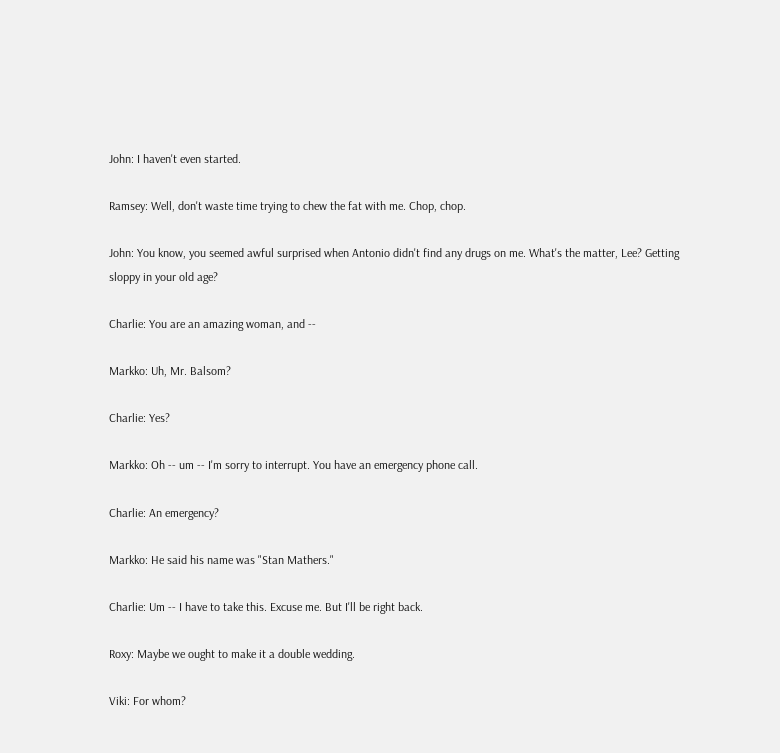John: I haven't even started.

Ramsey: Well, don't waste time trying to chew the fat with me. Chop, chop.

John: You know, you seemed awful surprised when Antonio didn't find any drugs on me. What's the matter, Lee? Getting sloppy in your old age?

Charlie: You are an amazing woman, and --

Markko: Uh, Mr. Balsom?

Charlie: Yes?

Markko: Oh -- um -- I'm sorry to interrupt. You have an emergency phone call.

Charlie: An emergency?

Markko: He said his name was "Stan Mathers."

Charlie: Um -- I have to take this. Excuse me. But I'll be right back.

Roxy: Maybe we ought to make it a double wedding.

Viki: For whom?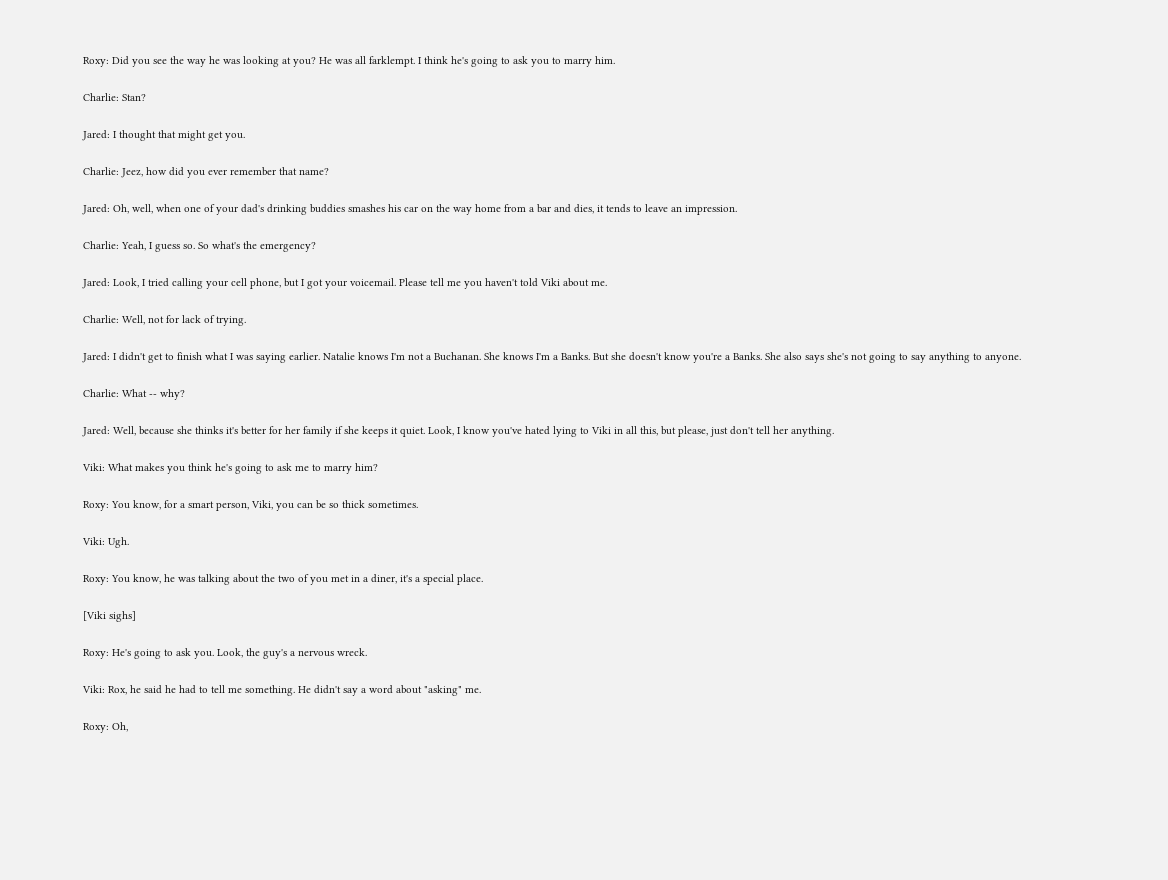Roxy: Did you see the way he was looking at you? He was all farklempt. I think he's going to ask you to marry him.

Charlie: Stan?

Jared: I thought that might get you.

Charlie: Jeez, how did you ever remember that name?

Jared: Oh, well, when one of your dad's drinking buddies smashes his car on the way home from a bar and dies, it tends to leave an impression.

Charlie: Yeah, I guess so. So what's the emergency?

Jared: Look, I tried calling your cell phone, but I got your voicemail. Please tell me you haven't told Viki about me.

Charlie: Well, not for lack of trying.

Jared: I didn't get to finish what I was saying earlier. Natalie knows I'm not a Buchanan. She knows I'm a Banks. But she doesn't know you're a Banks. She also says she's not going to say anything to anyone.

Charlie: What -- why?

Jared: Well, because she thinks it's better for her family if she keeps it quiet. Look, I know you've hated lying to Viki in all this, but please, just don't tell her anything.

Viki: What makes you think he's going to ask me to marry him?

Roxy: You know, for a smart person, Viki, you can be so thick sometimes.

Viki: Ugh.

Roxy: You know, he was talking about the two of you met in a diner, it's a special place.

[Viki sighs]

Roxy: He's going to ask you. Look, the guy's a nervous wreck.

Viki: Rox, he said he had to tell me something. He didn't say a word about "asking" me.

Roxy: Oh,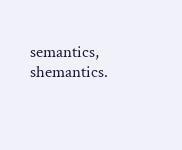semantics, shemantics.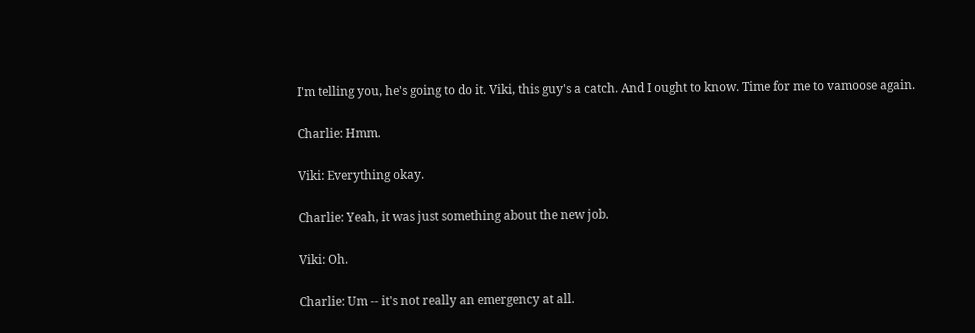I'm telling you, he's going to do it. Viki, this guy's a catch. And I ought to know. Time for me to vamoose again.

Charlie: Hmm.

Viki: Everything okay.

Charlie: Yeah, it was just something about the new job.

Viki: Oh.

Charlie: Um -- it's not really an emergency at all.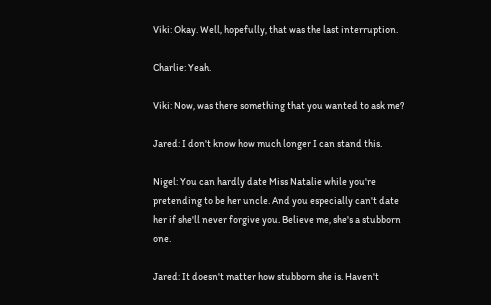Viki: Okay. Well, hopefully, that was the last interruption.

Charlie: Yeah.

Viki: Now, was there something that you wanted to ask me?

Jared: I don't know how much longer I can stand this.

Nigel: You can hardly date Miss Natalie while you're pretending to be her uncle. And you especially can't date her if she'll never forgive you. Believe me, she's a stubborn one.

Jared: It doesn't matter how stubborn she is. Haven't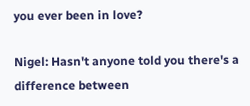you ever been in love?

Nigel: Hasn't anyone told you there's a difference between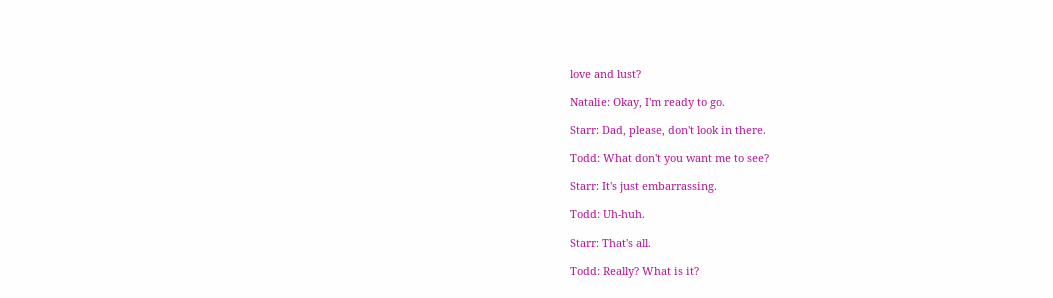love and lust?

Natalie: Okay, I'm ready to go.

Starr: Dad, please, don't look in there.

Todd: What don't you want me to see?

Starr: It's just embarrassing.

Todd: Uh-huh.

Starr: That's all.

Todd: Really? What is it?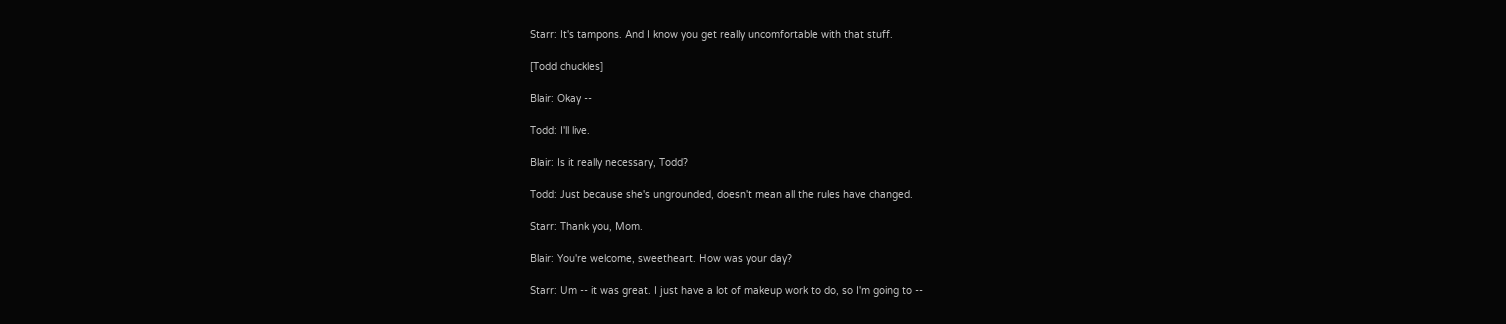Starr: It's tampons. And I know you get really uncomfortable with that stuff.

[Todd chuckles]

Blair: Okay --

Todd: I'll live.

Blair: Is it really necessary, Todd?

Todd: Just because she's ungrounded, doesn't mean all the rules have changed.

Starr: Thank you, Mom.

Blair: You're welcome, sweetheart. How was your day?

Starr: Um -- it was great. I just have a lot of makeup work to do, so I'm going to --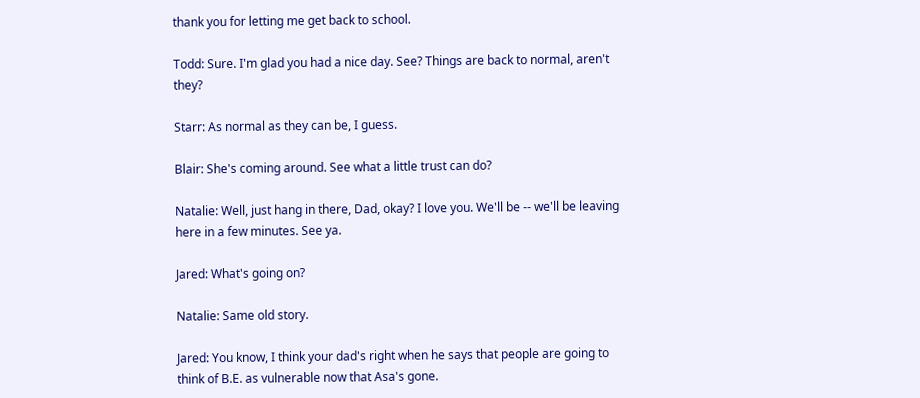thank you for letting me get back to school.

Todd: Sure. I'm glad you had a nice day. See? Things are back to normal, aren't they?

Starr: As normal as they can be, I guess.

Blair: She's coming around. See what a little trust can do?

Natalie: Well, just hang in there, Dad, okay? I love you. We'll be -- we'll be leaving here in a few minutes. See ya.

Jared: What's going on?

Natalie: Same old story.

Jared: You know, I think your dad's right when he says that people are going to think of B.E. as vulnerable now that Asa's gone.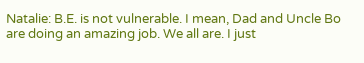Natalie: B.E. is not vulnerable. I mean, Dad and Uncle Bo are doing an amazing job. We all are. I just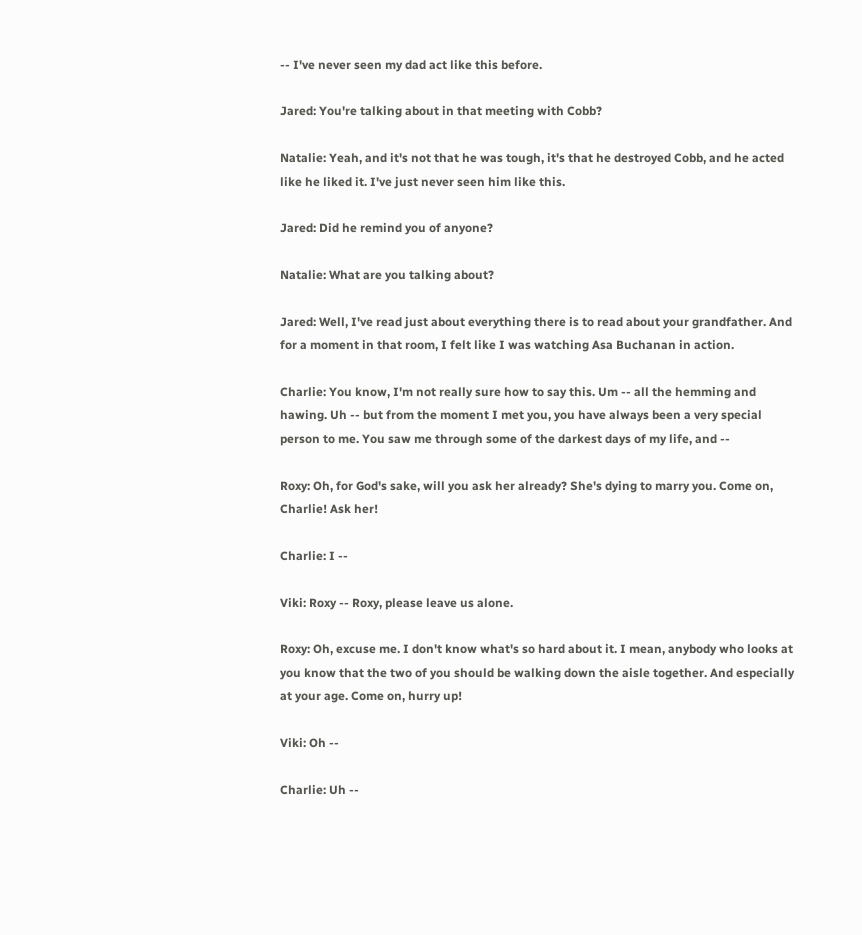-- I've never seen my dad act like this before.

Jared: You're talking about in that meeting with Cobb?

Natalie: Yeah, and it's not that he was tough, it's that he destroyed Cobb, and he acted like he liked it. I've just never seen him like this.

Jared: Did he remind you of anyone?

Natalie: What are you talking about?

Jared: Well, I've read just about everything there is to read about your grandfather. And for a moment in that room, I felt like I was watching Asa Buchanan in action.

Charlie: You know, I'm not really sure how to say this. Um -- all the hemming and hawing. Uh -- but from the moment I met you, you have always been a very special person to me. You saw me through some of the darkest days of my life, and --

Roxy: Oh, for God's sake, will you ask her already? She's dying to marry you. Come on, Charlie! Ask her!

Charlie: I --

Viki: Roxy -- Roxy, please leave us alone.

Roxy: Oh, excuse me. I don't know what's so hard about it. I mean, anybody who looks at you know that the two of you should be walking down the aisle together. And especially at your age. Come on, hurry up!

Viki: Oh --

Charlie: Uh --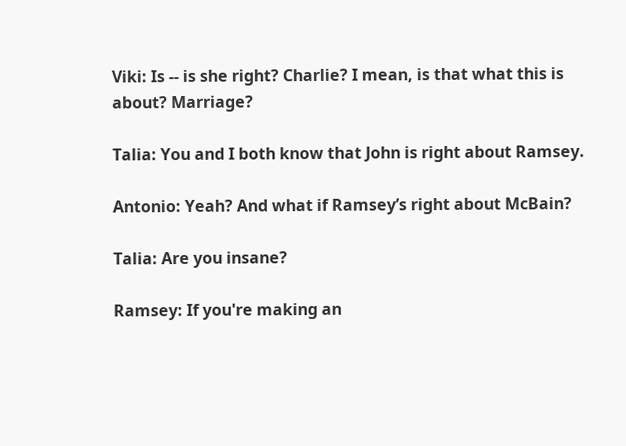Viki: Is -- is she right? Charlie? I mean, is that what this is about? Marriage?

Talia: You and I both know that John is right about Ramsey.

Antonio: Yeah? And what if Ramsey’s right about McBain?

Talia: Are you insane?

Ramsey: If you're making an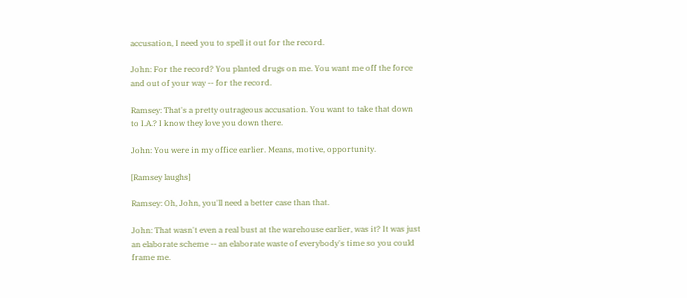accusation, I need you to spell it out for the record.

John: For the record? You planted drugs on me. You want me off the force and out of your way -- for the record.

Ramsey: That's a pretty outrageous accusation. You want to take that down to I.A.? I know they love you down there.

John: You were in my office earlier. Means, motive, opportunity.

[Ramsey laughs]

Ramsey: Oh, John, you'll need a better case than that.

John: That wasn't even a real bust at the warehouse earlier, was it? It was just an elaborate scheme -- an elaborate waste of everybody's time so you could frame me.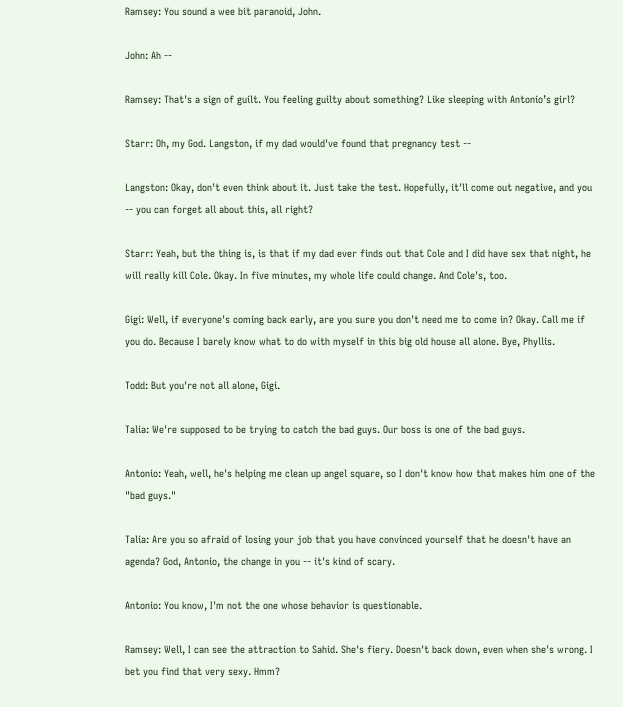Ramsey: You sound a wee bit paranoid, John.

John: Ah --

Ramsey: That's a sign of guilt. You feeling guilty about something? Like sleeping with Antonio’s girl?

Starr: Oh, my God. Langston, if my dad would've found that pregnancy test --

Langston: Okay, don't even think about it. Just take the test. Hopefully, it'll come out negative, and you -- you can forget all about this, all right?

Starr: Yeah, but the thing is, is that if my dad ever finds out that Cole and I did have sex that night, he will really kill Cole. Okay. In five minutes, my whole life could change. And Cole's, too.

Gigi: Well, if everyone's coming back early, are you sure you don't need me to come in? Okay. Call me if you do. Because I barely know what to do with myself in this big old house all alone. Bye, Phyllis.

Todd: But you're not all alone, Gigi.

Talia: We're supposed to be trying to catch the bad guys. Our boss is one of the bad guys.

Antonio: Yeah, well, he's helping me clean up angel square, so I don't know how that makes him one of the "bad guys."

Talia: Are you so afraid of losing your job that you have convinced yourself that he doesn't have an agenda? God, Antonio, the change in you -- it's kind of scary.

Antonio: You know, I'm not the one whose behavior is questionable.

Ramsey: Well, I can see the attraction to Sahid. She's fiery. Doesn't back down, even when she's wrong. I bet you find that very sexy. Hmm?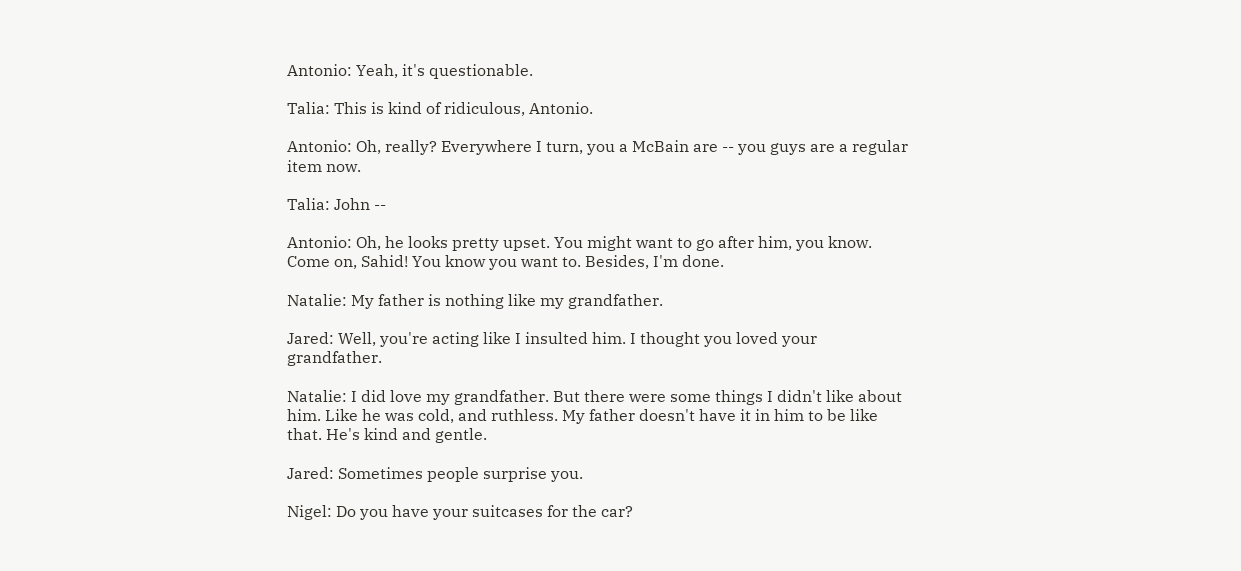Antonio: Yeah, it's questionable.

Talia: This is kind of ridiculous, Antonio.

Antonio: Oh, really? Everywhere I turn, you a McBain are -- you guys are a regular item now.

Talia: John --

Antonio: Oh, he looks pretty upset. You might want to go after him, you know. Come on, Sahid! You know you want to. Besides, I'm done.

Natalie: My father is nothing like my grandfather.

Jared: Well, you're acting like I insulted him. I thought you loved your grandfather.

Natalie: I did love my grandfather. But there were some things I didn't like about him. Like he was cold, and ruthless. My father doesn't have it in him to be like that. He's kind and gentle.

Jared: Sometimes people surprise you.

Nigel: Do you have your suitcases for the car?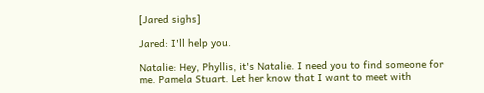[Jared sighs]

Jared: I'll help you.

Natalie: Hey, Phyllis, it's Natalie. I need you to find someone for me. Pamela Stuart. Let her know that I want to meet with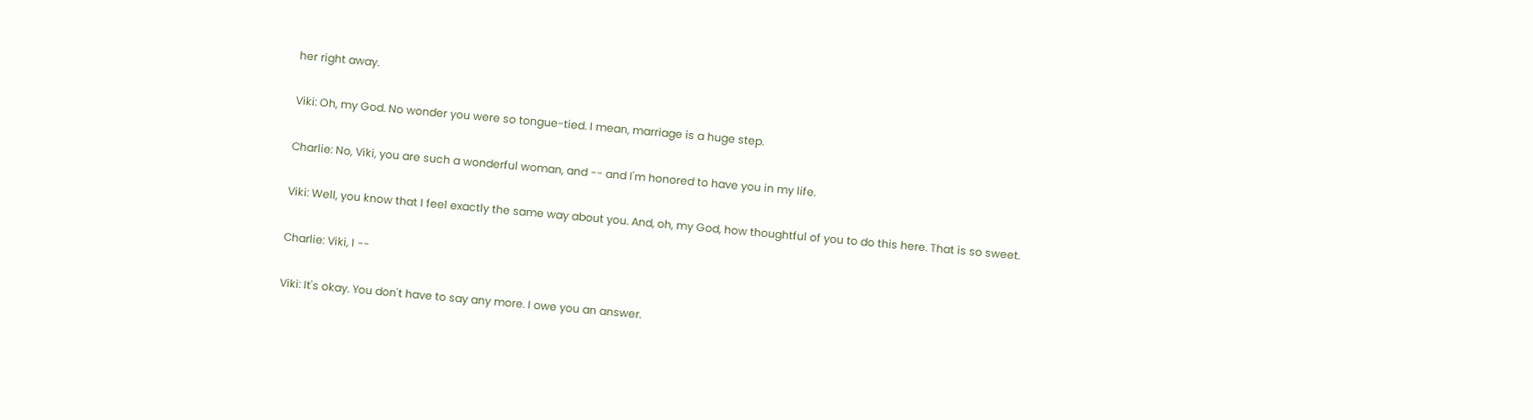her right away.

Viki: Oh, my God. No wonder you were so tongue-tied. I mean, marriage is a huge step.

Charlie: No, Viki, you are such a wonderful woman, and -- and I'm honored to have you in my life.

Viki: Well, you know that I feel exactly the same way about you. And, oh, my God, how thoughtful of you to do this here. That is so sweet.

Charlie: Viki, I --

Viki: It's okay. You don't have to say any more. I owe you an answer.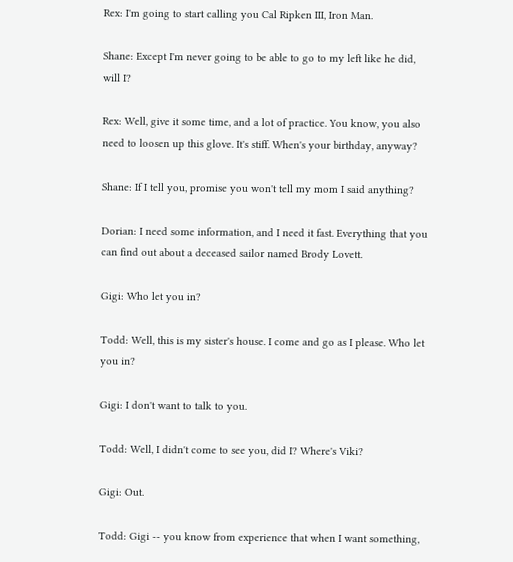Rex: I'm going to start calling you Cal Ripken III, Iron Man.

Shane: Except I'm never going to be able to go to my left like he did, will I?

Rex: Well, give it some time, and a lot of practice. You know, you also need to loosen up this glove. It's stiff. When's your birthday, anyway?

Shane: If I tell you, promise you won't tell my mom I said anything?

Dorian: I need some information, and I need it fast. Everything that you can find out about a deceased sailor named Brody Lovett.

Gigi: Who let you in?

Todd: Well, this is my sister's house. I come and go as I please. Who let you in?

Gigi: I don't want to talk to you.

Todd: Well, I didn't come to see you, did I? Where's Viki?

Gigi: Out.

Todd: Gigi -- you know from experience that when I want something,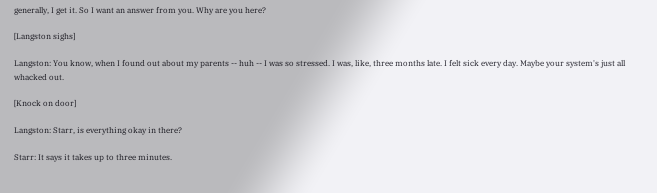generally, I get it. So I want an answer from you. Why are you here?

[Langston sighs]

Langston: You know, when I found out about my parents -- huh -- I was so stressed. I was, like, three months late. I felt sick every day. Maybe your system's just all whacked out.

[Knock on door]

Langston: Starr, is everything okay in there?

Starr: It says it takes up to three minutes.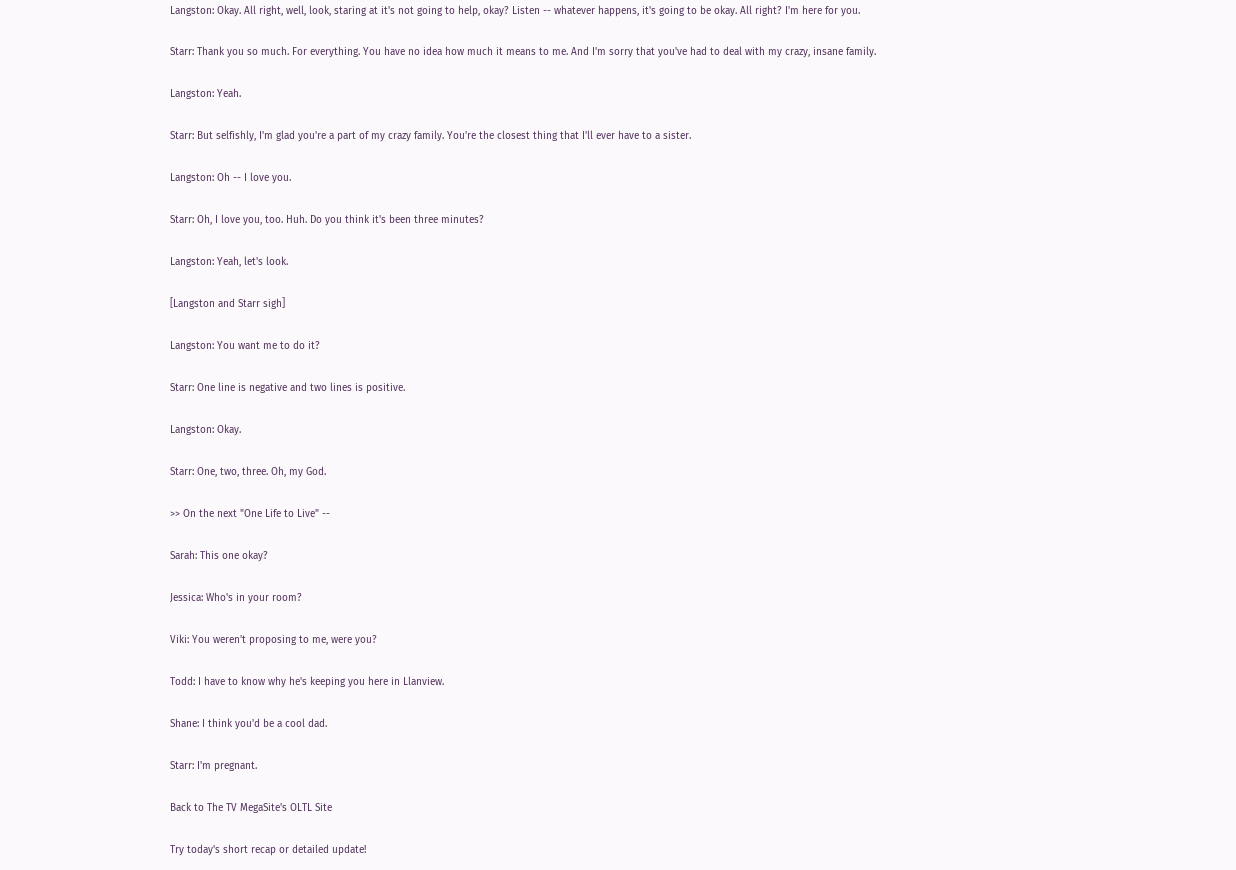Langston: Okay. All right, well, look, staring at it's not going to help, okay? Listen -- whatever happens, it's going to be okay. All right? I'm here for you.

Starr: Thank you so much. For everything. You have no idea how much it means to me. And I'm sorry that you've had to deal with my crazy, insane family.

Langston: Yeah.

Starr: But selfishly, I'm glad you're a part of my crazy family. You're the closest thing that I'll ever have to a sister.

Langston: Oh -- I love you.

Starr: Oh, I love you, too. Huh. Do you think it's been three minutes?

Langston: Yeah, let's look.

[Langston and Starr sigh]

Langston: You want me to do it?

Starr: One line is negative and two lines is positive.

Langston: Okay.

Starr: One, two, three. Oh, my God.

>> On the next "One Life to Live" --

Sarah: This one okay?

Jessica: Who's in your room?

Viki: You weren't proposing to me, were you?

Todd: I have to know why he's keeping you here in Llanview.

Shane: I think you'd be a cool dad.

Starr: I'm pregnant.

Back to The TV MegaSite's OLTL Site

Try today's short recap or detailed update!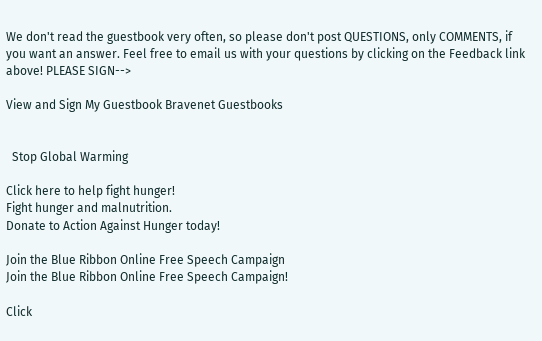We don't read the guestbook very often, so please don't post QUESTIONS, only COMMENTS, if you want an answer. Feel free to email us with your questions by clicking on the Feedback link above! PLEASE SIGN-->

View and Sign My Guestbook Bravenet Guestbooks


  Stop Global Warming

Click here to help fight hunger!
Fight hunger and malnutrition.
Donate to Action Against Hunger today!

Join the Blue Ribbon Online Free Speech Campaign
Join the Blue Ribbon Online Free Speech Campaign!

Click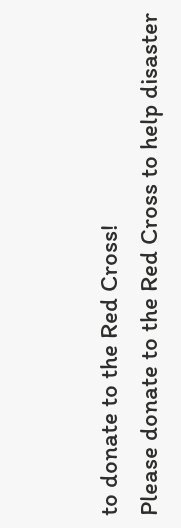to donate to the Red Cross!
Please donate to the Red Cross to help disaster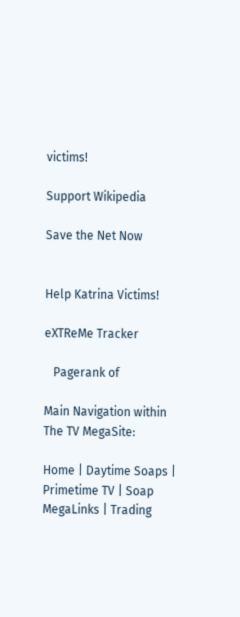victims!

Support Wikipedia

Save the Net Now


Help Katrina Victims!

eXTReMe Tracker

   Pagerank of

Main Navigation within The TV MegaSite:

Home | Daytime Soaps | Primetime TV | Soap MegaLinks | Trading